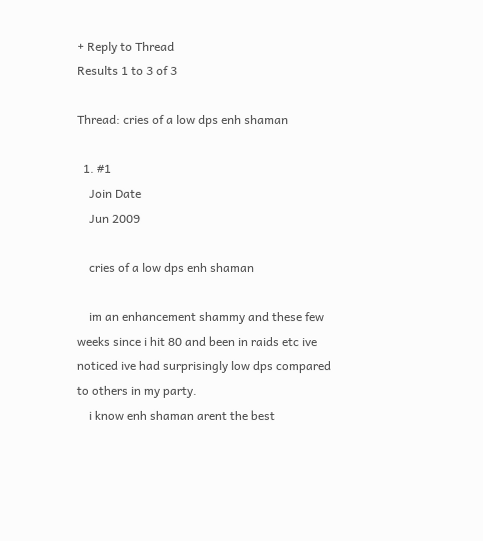+ Reply to Thread
Results 1 to 3 of 3

Thread: cries of a low dps enh shaman

  1. #1
    Join Date
    Jun 2009

    cries of a low dps enh shaman

    im an enhancement shammy and these few weeks since i hit 80 and been in raids etc ive noticed ive had surprisingly low dps compared to others in my party.
    i know enh shaman arent the best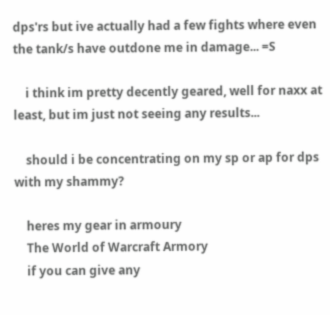dps'rs but ive actually had a few fights where even the tank/s have outdone me in damage... =S

    i think im pretty decently geared, well for naxx at least, but im just not seeing any results...

    should i be concentrating on my sp or ap for dps with my shammy?

    heres my gear in armoury
    The World of Warcraft Armory
    if you can give any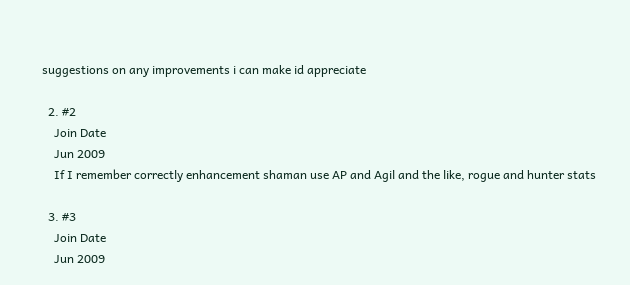suggestions on any improvements i can make id appreciate

  2. #2
    Join Date
    Jun 2009
    If I remember correctly enhancement shaman use AP and Agil and the like, rogue and hunter stats

  3. #3
    Join Date
    Jun 2009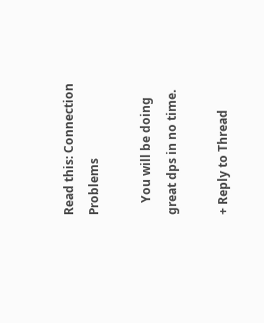Read this: Connection Problems

    You will be doing great dps in no time.

+ Reply to Thread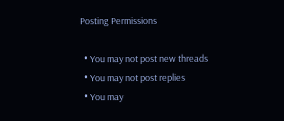Posting Permissions

  • You may not post new threads
  • You may not post replies
  • You may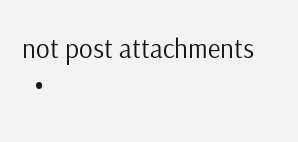not post attachments
  •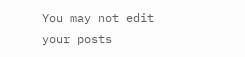You may not edit your posts